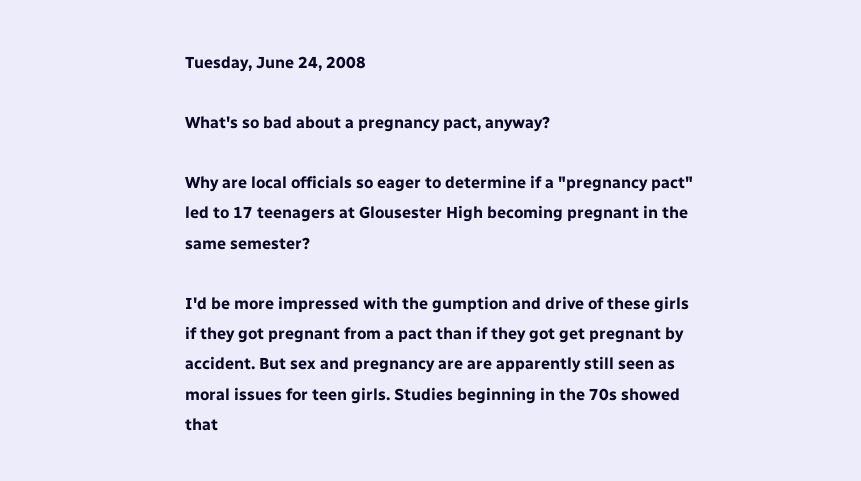Tuesday, June 24, 2008

What's so bad about a pregnancy pact, anyway?

Why are local officials so eager to determine if a "pregnancy pact" led to 17 teenagers at Glousester High becoming pregnant in the same semester?

I'd be more impressed with the gumption and drive of these girls if they got pregnant from a pact than if they got get pregnant by accident. But sex and pregnancy are are apparently still seen as moral issues for teen girls. Studies beginning in the 70s showed that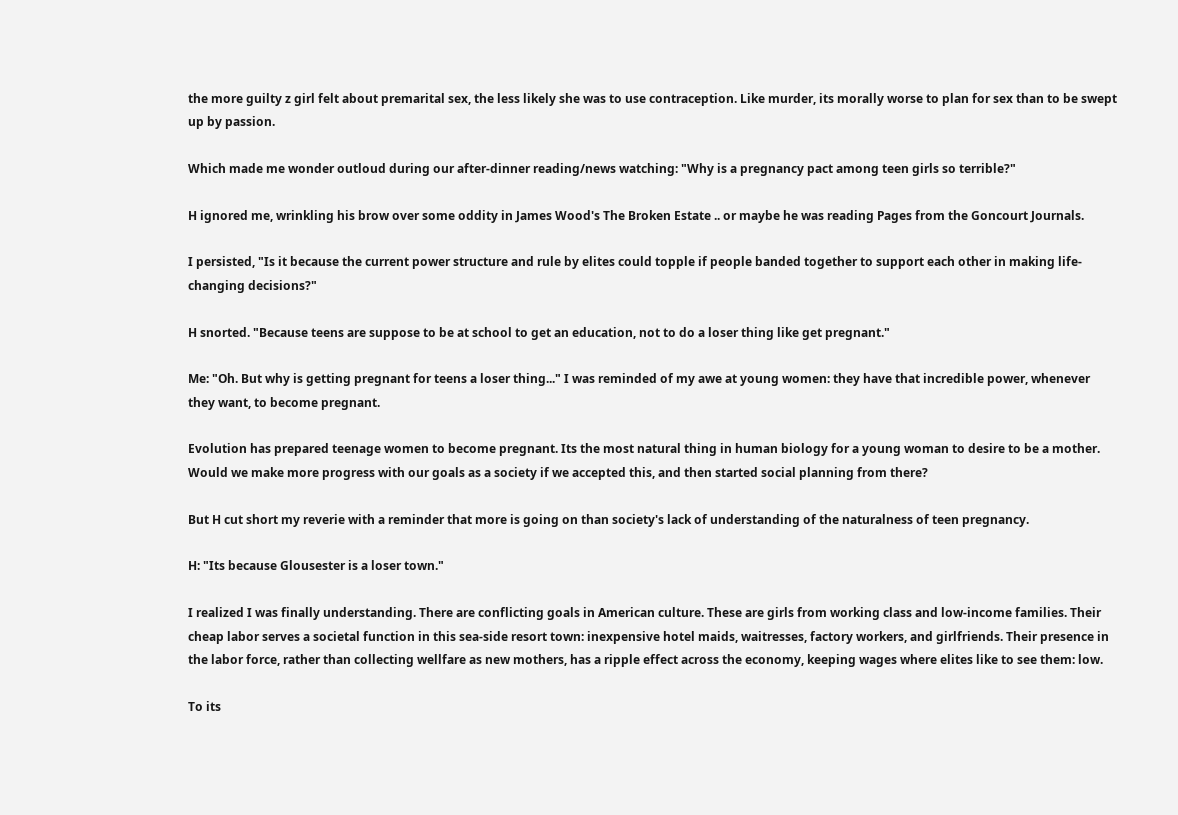the more guilty z girl felt about premarital sex, the less likely she was to use contraception. Like murder, its morally worse to plan for sex than to be swept up by passion.

Which made me wonder outloud during our after-dinner reading/news watching: "Why is a pregnancy pact among teen girls so terrible?"

H ignored me, wrinkling his brow over some oddity in James Wood's The Broken Estate .. or maybe he was reading Pages from the Goncourt Journals.

I persisted, "Is it because the current power structure and rule by elites could topple if people banded together to support each other in making life-changing decisions?"

H snorted. "Because teens are suppose to be at school to get an education, not to do a loser thing like get pregnant."

Me: "Oh. But why is getting pregnant for teens a loser thing..." I was reminded of my awe at young women: they have that incredible power, whenever they want, to become pregnant.

Evolution has prepared teenage women to become pregnant. Its the most natural thing in human biology for a young woman to desire to be a mother. Would we make more progress with our goals as a society if we accepted this, and then started social planning from there?

But H cut short my reverie with a reminder that more is going on than society's lack of understanding of the naturalness of teen pregnancy.

H: "Its because Glousester is a loser town."

I realized I was finally understanding. There are conflicting goals in American culture. These are girls from working class and low-income families. Their cheap labor serves a societal function in this sea-side resort town: inexpensive hotel maids, waitresses, factory workers, and girlfriends. Their presence in the labor force, rather than collecting wellfare as new mothers, has a ripple effect across the economy, keeping wages where elites like to see them: low.

To its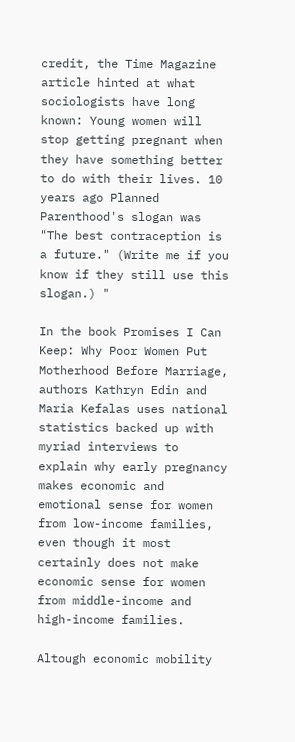credit, the Time Magazine article hinted at what sociologists have long known: Young women will stop getting pregnant when they have something better to do with their lives. 10 years ago Planned Parenthood's slogan was "The best contraception is a future." (Write me if you know if they still use this slogan.) "

In the book Promises I Can Keep: Why Poor Women Put Motherhood Before Marriage, authors Kathryn Edin and Maria Kefalas uses national statistics backed up with myriad interviews to explain why early pregnancy makes economic and emotional sense for women from low-income families, even though it most certainly does not make economic sense for women from middle-income and high-income families.

Altough economic mobility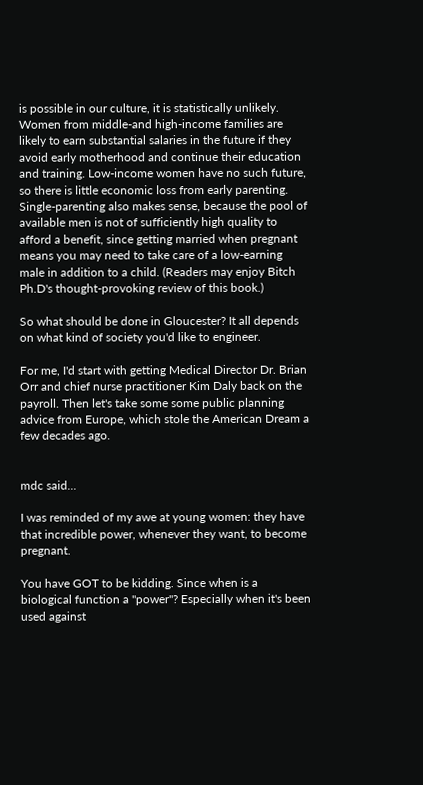is possible in our culture, it is statistically unlikely. Women from middle-and high-income families are likely to earn substantial salaries in the future if they avoid early motherhood and continue their education and training. Low-income women have no such future, so there is little economic loss from early parenting. Single-parenting also makes sense, because the pool of available men is not of sufficiently high quality to afford a benefit, since getting married when pregnant means you may need to take care of a low-earning male in addition to a child. (Readers may enjoy Bitch Ph.D's thought-provoking review of this book.)

So what should be done in Gloucester? It all depends on what kind of society you'd like to engineer.

For me, I'd start with getting Medical Director Dr. Brian Orr and chief nurse practitioner Kim Daly back on the payroll. Then let's take some some public planning advice from Europe, which stole the American Dream a few decades ago.


mdc said...

I was reminded of my awe at young women: they have that incredible power, whenever they want, to become pregnant.

You have GOT to be kidding. Since when is a biological function a "power"? Especially when it's been used against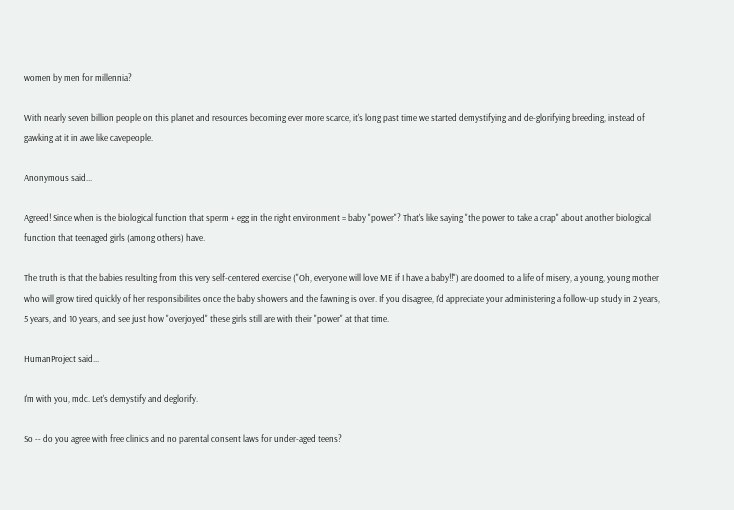women by men for millennia?

With nearly seven billion people on this planet and resources becoming ever more scarce, it's long past time we started demystifying and de-glorifying breeding, instead of gawking at it in awe like cavepeople.

Anonymous said...

Agreed! Since when is the biological function that sperm + egg in the right environment = baby "power"? That's like saying "the power to take a crap" about another biological function that teenaged girls (among others) have.

The truth is that the babies resulting from this very self-centered exercise ("Oh, everyone will love ME if I have a baby!!") are doomed to a life of misery, a young, young mother who will grow tired quickly of her responsibilites once the baby showers and the fawning is over. If you disagree, I'd appreciate your administering a follow-up study in 2 years, 5 years, and 10 years, and see just how "overjoyed" these girls still are with their "power" at that time.

HumanProject said...

I'm with you, mdc. Let's demystify and deglorify.

So -- do you agree with free clinics and no parental consent laws for under-aged teens?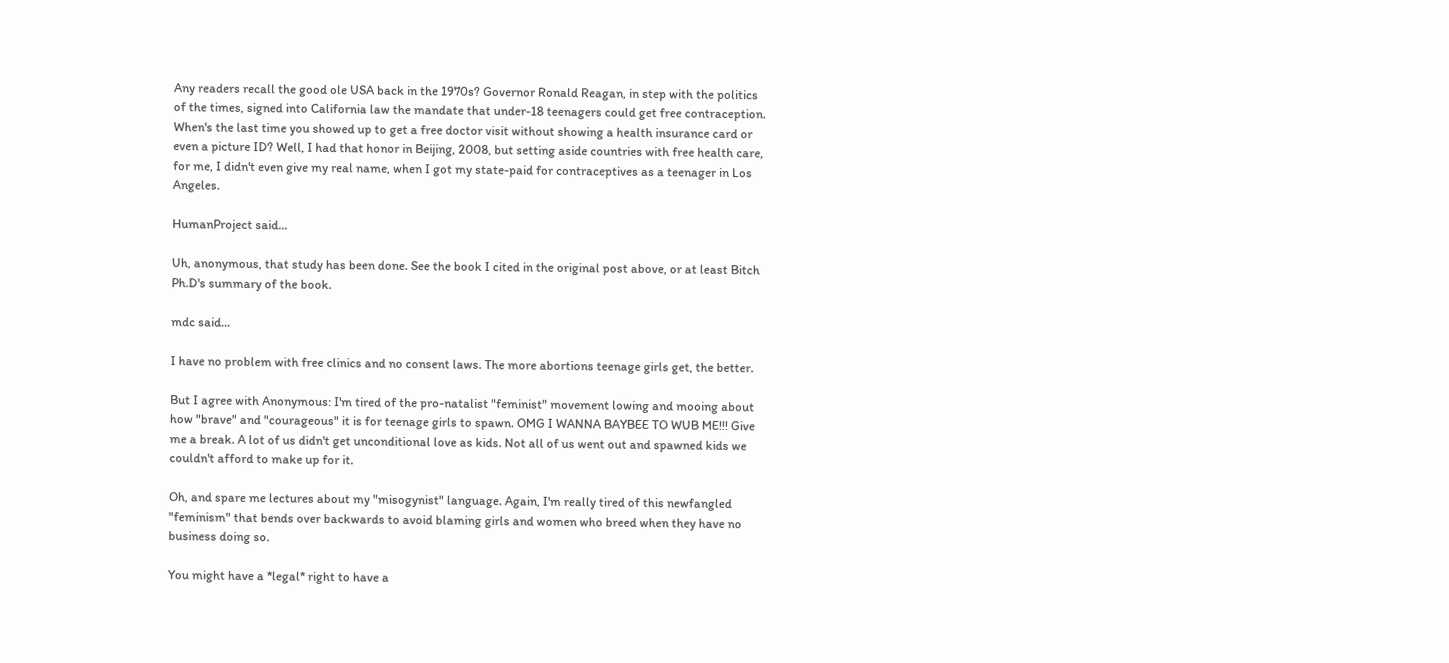Any readers recall the good ole USA back in the 1970s? Governor Ronald Reagan, in step with the politics of the times, signed into California law the mandate that under-18 teenagers could get free contraception. When's the last time you showed up to get a free doctor visit without showing a health insurance card or even a picture ID? Well, I had that honor in Beijing, 2008, but setting aside countries with free health care, for me, I didn't even give my real name, when I got my state-paid for contraceptives as a teenager in Los Angeles.

HumanProject said...

Uh, anonymous, that study has been done. See the book I cited in the original post above, or at least Bitch Ph.D's summary of the book.

mdc said...

I have no problem with free clinics and no consent laws. The more abortions teenage girls get, the better.

But I agree with Anonymous: I'm tired of the pro-natalist "feminist" movement lowing and mooing about how "brave" and "courageous" it is for teenage girls to spawn. OMG I WANNA BAYBEE TO WUB ME!!! Give me a break. A lot of us didn't get unconditional love as kids. Not all of us went out and spawned kids we couldn't afford to make up for it.

Oh, and spare me lectures about my "misogynist" language. Again, I'm really tired of this newfangled "feminism" that bends over backwards to avoid blaming girls and women who breed when they have no business doing so.

You might have a *legal* right to have a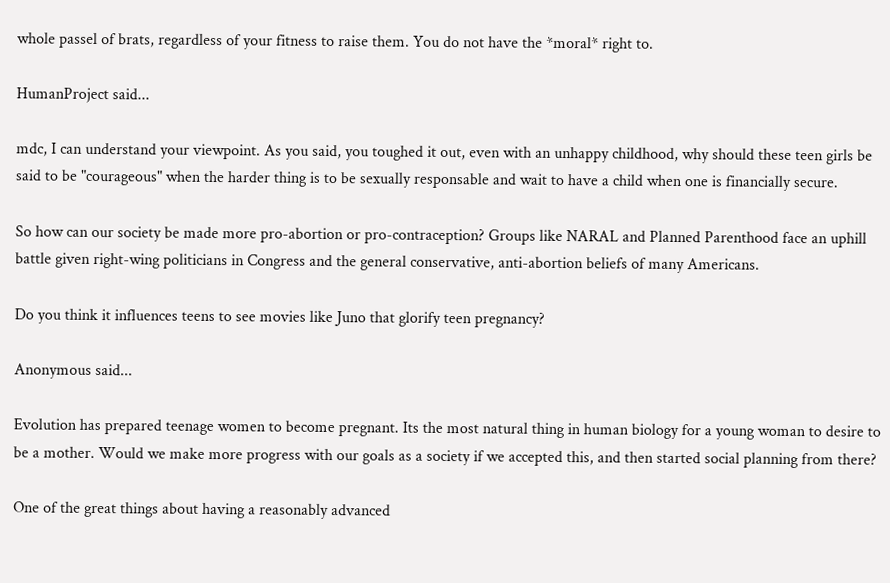whole passel of brats, regardless of your fitness to raise them. You do not have the *moral* right to.

HumanProject said...

mdc, I can understand your viewpoint. As you said, you toughed it out, even with an unhappy childhood, why should these teen girls be said to be "courageous" when the harder thing is to be sexually responsable and wait to have a child when one is financially secure.

So how can our society be made more pro-abortion or pro-contraception? Groups like NARAL and Planned Parenthood face an uphill battle given right-wing politicians in Congress and the general conservative, anti-abortion beliefs of many Americans.

Do you think it influences teens to see movies like Juno that glorify teen pregnancy?

Anonymous said...

Evolution has prepared teenage women to become pregnant. Its the most natural thing in human biology for a young woman to desire to be a mother. Would we make more progress with our goals as a society if we accepted this, and then started social planning from there?

One of the great things about having a reasonably advanced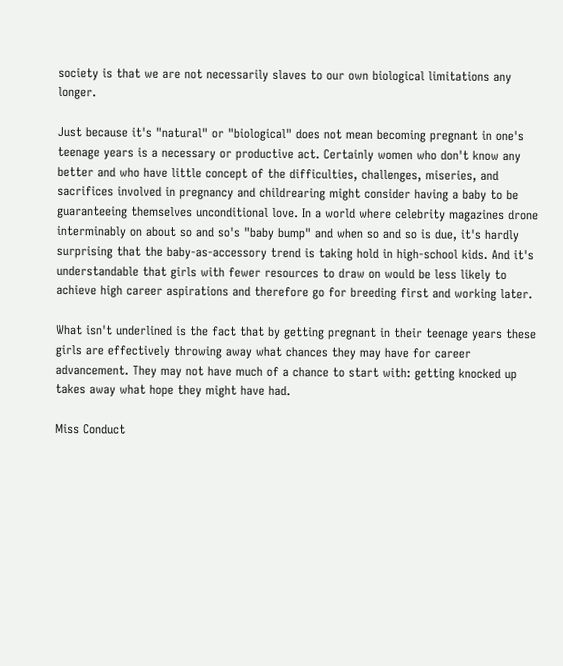society is that we are not necessarily slaves to our own biological limitations any longer.

Just because it's "natural" or "biological" does not mean becoming pregnant in one's teenage years is a necessary or productive act. Certainly women who don't know any better and who have little concept of the difficulties, challenges, miseries, and sacrifices involved in pregnancy and childrearing might consider having a baby to be guaranteeing themselves unconditional love. In a world where celebrity magazines drone interminably on about so and so's "baby bump" and when so and so is due, it's hardly surprising that the baby-as-accessory trend is taking hold in high-school kids. And it's understandable that girls with fewer resources to draw on would be less likely to achieve high career aspirations and therefore go for breeding first and working later.

What isn't underlined is the fact that by getting pregnant in their teenage years these girls are effectively throwing away what chances they may have for career advancement. They may not have much of a chance to start with: getting knocked up takes away what hope they might have had.

Miss Conduct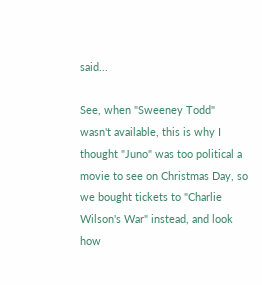said...

See, when "Sweeney Todd" wasn't available, this is why I thought "Juno" was too political a movie to see on Christmas Day, so we bought tickets to "Charlie Wilson's War" instead, and look how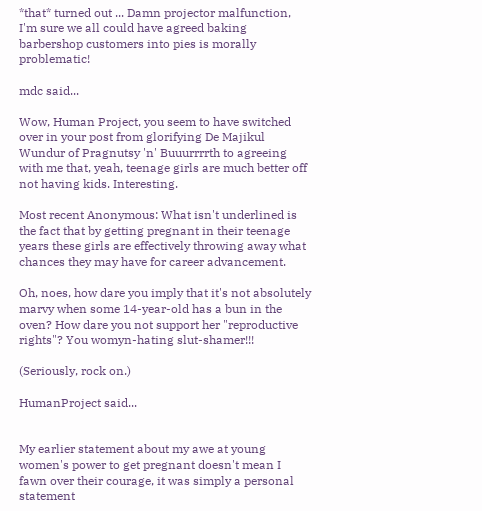*that* turned out ... Damn projector malfunction, I'm sure we all could have agreed baking barbershop customers into pies is morally problematic!

mdc said...

Wow, Human Project, you seem to have switched over in your post from glorifying De Majikul Wundur of Pragnutsy 'n' Buuurrrrth to agreeing with me that, yeah, teenage girls are much better off not having kids. Interesting.

Most recent Anonymous: What isn't underlined is the fact that by getting pregnant in their teenage years these girls are effectively throwing away what chances they may have for career advancement.

Oh, noes, how dare you imply that it's not absolutely marvy when some 14-year-old has a bun in the oven? How dare you not support her "reproductive rights"? You womyn-hating slut-shamer!!!

(Seriously, rock on.)

HumanProject said...


My earlier statement about my awe at young women's power to get pregnant doesn't mean I fawn over their courage, it was simply a personal statement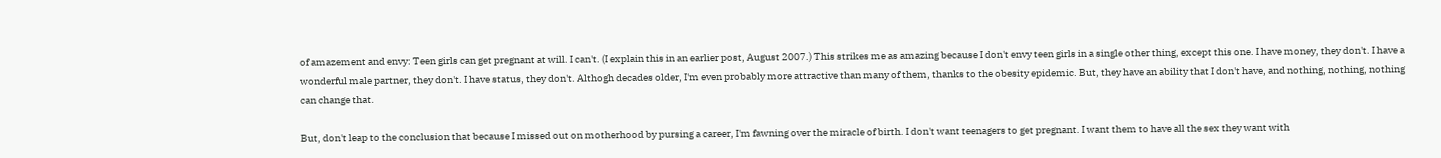of amazement and envy: Teen girls can get pregnant at will. I can't. (I explain this in an earlier post, August 2007.) This strikes me as amazing because I don't envy teen girls in a single other thing, except this one. I have money, they don't. I have a wonderful male partner, they don't. I have status, they don't. Althogh decades older, I'm even probably more attractive than many of them, thanks to the obesity epidemic. But, they have an ability that I don't have, and nothing, nothing, nothing can change that.

But, don't leap to the conclusion that because I missed out on motherhood by pursing a career, I'm fawning over the miracle of birth. I don't want teenagers to get pregnant. I want them to have all the sex they want with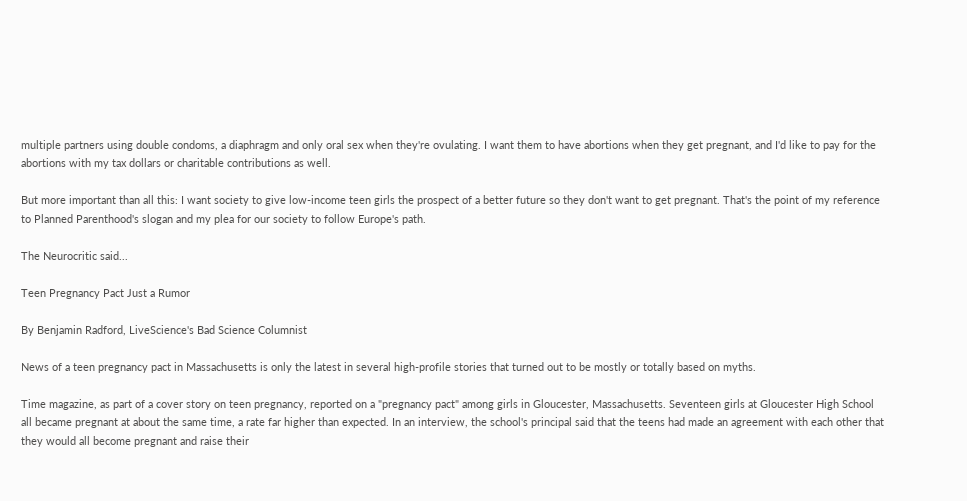multiple partners using double condoms, a diaphragm and only oral sex when they're ovulating. I want them to have abortions when they get pregnant, and I'd like to pay for the abortions with my tax dollars or charitable contributions as well.

But more important than all this: I want society to give low-income teen girls the prospect of a better future so they don't want to get pregnant. That's the point of my reference to Planned Parenthood's slogan and my plea for our society to follow Europe's path.

The Neurocritic said...

Teen Pregnancy Pact Just a Rumor

By Benjamin Radford, LiveScience's Bad Science Columnist

News of a teen pregnancy pact in Massachusetts is only the latest in several high-profile stories that turned out to be mostly or totally based on myths.

Time magazine, as part of a cover story on teen pregnancy, reported on a "pregnancy pact" among girls in Gloucester, Massachusetts. Seventeen girls at Gloucester High School all became pregnant at about the same time, a rate far higher than expected. In an interview, the school's principal said that the teens had made an agreement with each other that they would all become pregnant and raise their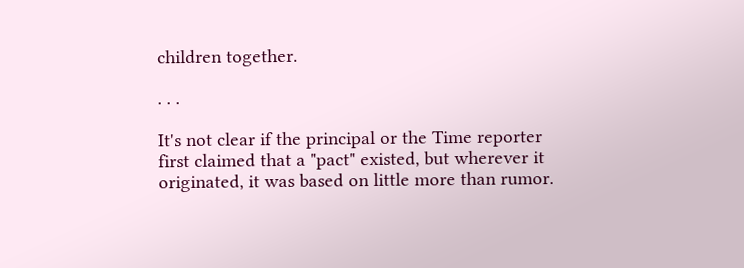children together.

. . .

It's not clear if the principal or the Time reporter first claimed that a "pact" existed, but wherever it originated, it was based on little more than rumor.